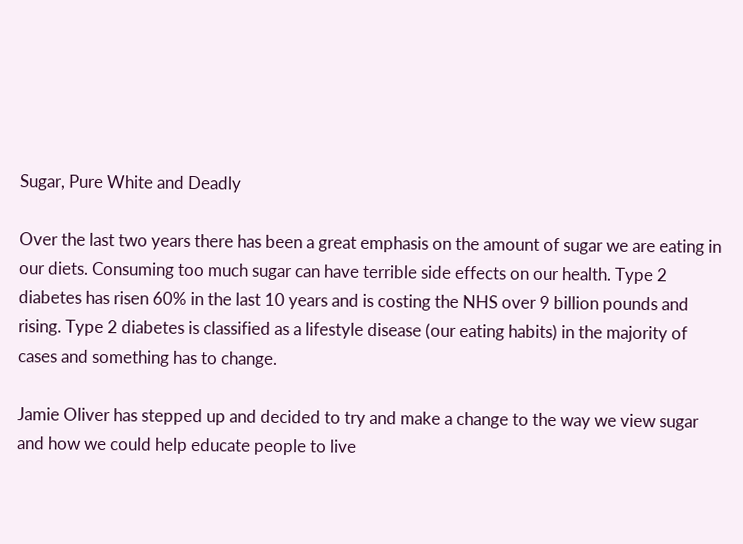Sugar, Pure White and Deadly

Over the last two years there has been a great emphasis on the amount of sugar we are eating in our diets. Consuming too much sugar can have terrible side effects on our health. Type 2 diabetes has risen 60% in the last 10 years and is costing the NHS over 9 billion pounds and rising. Type 2 diabetes is classified as a lifestyle disease (our eating habits) in the majority of cases and something has to change.

Jamie Oliver has stepped up and decided to try and make a change to the way we view sugar and how we could help educate people to live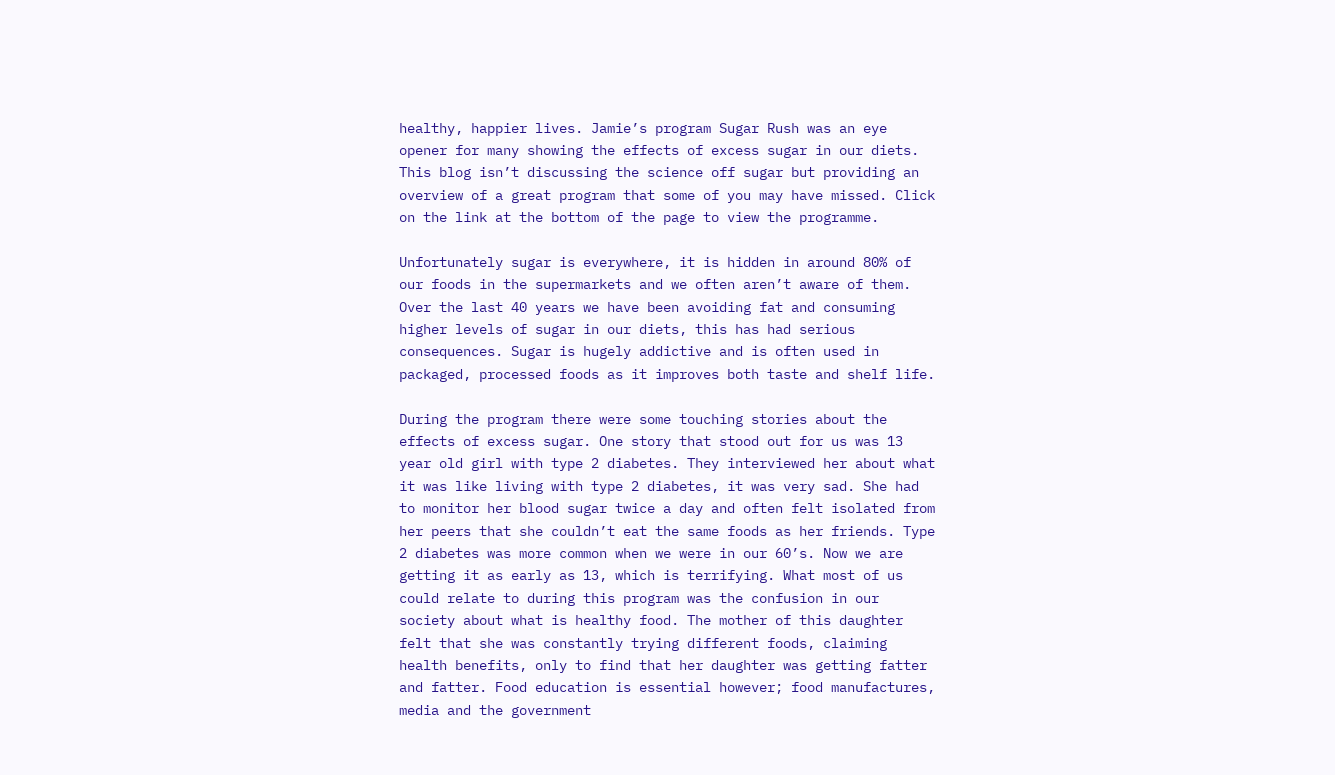healthy, happier lives. Jamie’s program Sugar Rush was an eye opener for many showing the effects of excess sugar in our diets. This blog isn’t discussing the science off sugar but providing an overview of a great program that some of you may have missed. Click on the link at the bottom of the page to view the programme.

Unfortunately sugar is everywhere, it is hidden in around 80% of our foods in the supermarkets and we often aren’t aware of them. Over the last 40 years we have been avoiding fat and consuming higher levels of sugar in our diets, this has had serious consequences. Sugar is hugely addictive and is often used in packaged, processed foods as it improves both taste and shelf life.

During the program there were some touching stories about the effects of excess sugar. One story that stood out for us was 13 year old girl with type 2 diabetes. They interviewed her about what it was like living with type 2 diabetes, it was very sad. She had to monitor her blood sugar twice a day and often felt isolated from her peers that she couldn’t eat the same foods as her friends. Type 2 diabetes was more common when we were in our 60’s. Now we are getting it as early as 13, which is terrifying. What most of us could relate to during this program was the confusion in our society about what is healthy food. The mother of this daughter felt that she was constantly trying different foods, claiming health benefits, only to find that her daughter was getting fatter and fatter. Food education is essential however; food manufactures, media and the government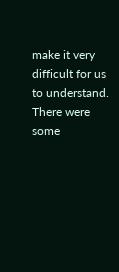make it very difficult for us to understand. There were some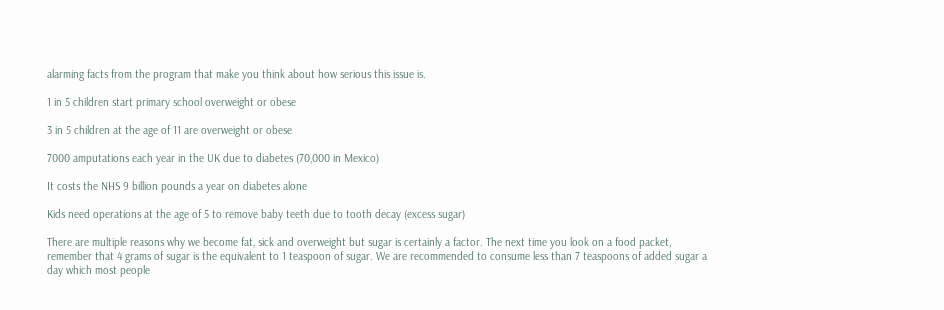alarming facts from the program that make you think about how serious this issue is.

1 in 5 children start primary school overweight or obese

3 in 5 children at the age of 11 are overweight or obese

7000 amputations each year in the UK due to diabetes (70,000 in Mexico)

It costs the NHS 9 billion pounds a year on diabetes alone

Kids need operations at the age of 5 to remove baby teeth due to tooth decay (excess sugar)

There are multiple reasons why we become fat, sick and overweight but sugar is certainly a factor. The next time you look on a food packet, remember that 4 grams of sugar is the equivalent to 1 teaspoon of sugar. We are recommended to consume less than 7 teaspoons of added sugar a day which most people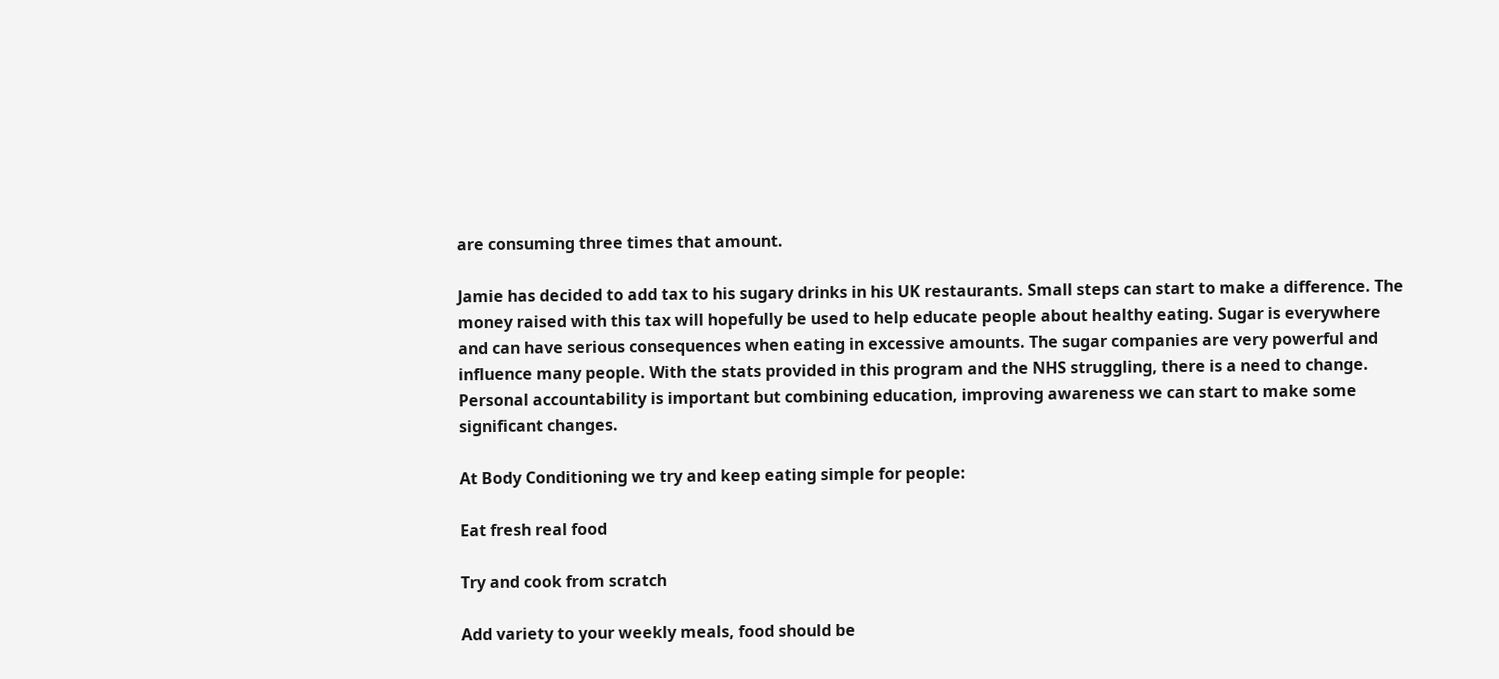are consuming three times that amount.

Jamie has decided to add tax to his sugary drinks in his UK restaurants. Small steps can start to make a difference. The money raised with this tax will hopefully be used to help educate people about healthy eating. Sugar is everywhere and can have serious consequences when eating in excessive amounts. The sugar companies are very powerful and influence many people. With the stats provided in this program and the NHS struggling, there is a need to change. Personal accountability is important but combining education, improving awareness we can start to make some significant changes.

At Body Conditioning we try and keep eating simple for people:

Eat fresh real food

Try and cook from scratch

Add variety to your weekly meals, food should be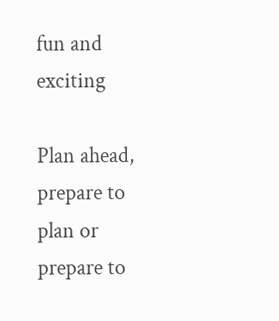fun and exciting

Plan ahead, prepare to plan or prepare to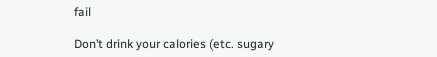fail

Don’t drink your calories (etc. sugary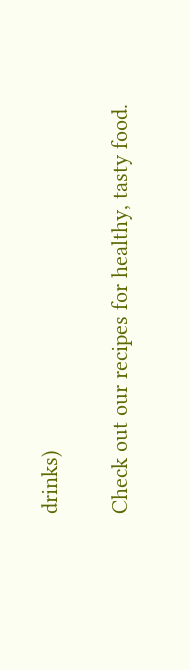drinks)

Check out our recipes for healthy, tasty food.